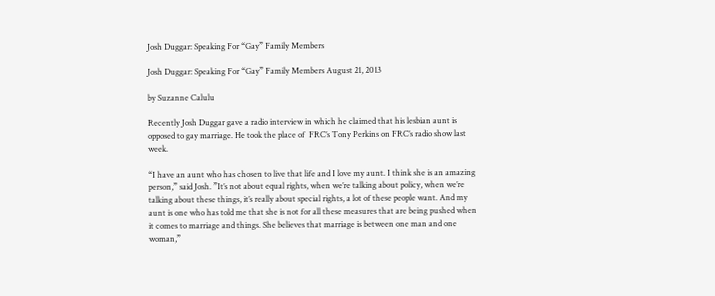Josh Duggar: Speaking For “Gay” Family Members

Josh Duggar: Speaking For “Gay” Family Members August 21, 2013

by Suzanne Calulu

Recently Josh Duggar gave a radio interview in which he claimed that his lesbian aunt is opposed to gay marriage. He took the place of  FRC’s Tony Perkins on FRC’s radio show last week.

“I have an aunt who has chosen to live that life and I love my aunt. I think she is an amazing person,” said Josh. ”It’s not about equal rights, when we’re talking about policy, when we’re talking about these things, it’s really about special rights, a lot of these people want. And my aunt is one who has told me that she is not for all these measures that are being pushed when it comes to marriage and things. She believes that marriage is between one man and one woman,”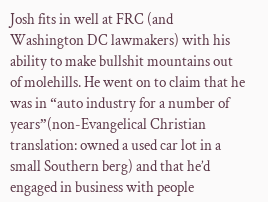Josh fits in well at FRC (and Washington DC lawmakers) with his ability to make bullshit mountains out of molehills. He went on to claim that he was in “auto industry for a number of years”(non-Evangelical Christian translation: owned a used car lot in a small Southern berg) and that he’d engaged in business with people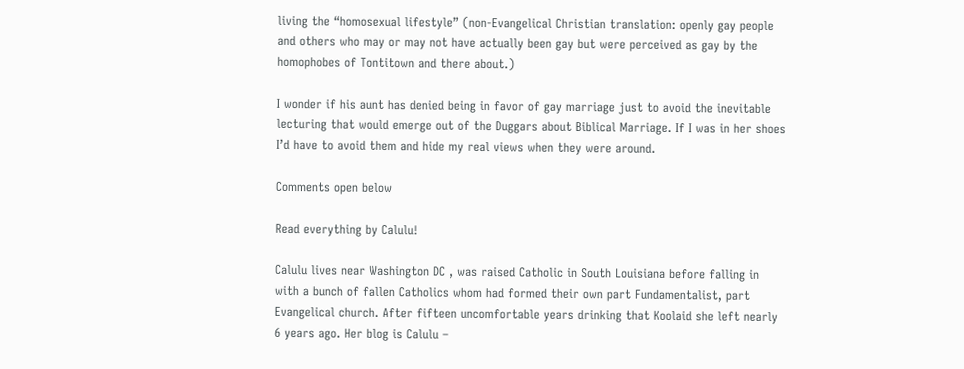living the “homosexual lifestyle” (non-Evangelical Christian translation: openly gay people and others who may or may not have actually been gay but were perceived as gay by the homophobes of Tontitown and there about.)

I wonder if his aunt has denied being in favor of gay marriage just to avoid the inevitable lecturing that would emerge out of the Duggars about Biblical Marriage. If I was in her shoes I’d have to avoid them and hide my real views when they were around.

Comments open below

Read everything by Calulu!

Calulu lives near Washington DC , was raised Catholic in South Louisiana before falling in with a bunch of fallen Catholics whom had formed their own part Fundamentalist, part Evangelical church. After fifteen uncomfortable years drinking that Koolaid she left nearly 6 years ago. Her blog is Calulu –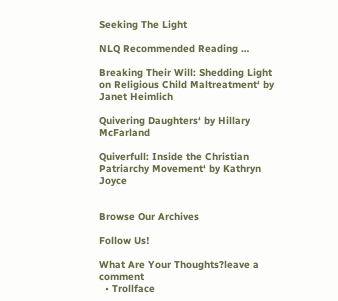Seeking The Light

NLQ Recommended Reading …

Breaking Their Will: Shedding Light on Religious Child Maltreatment‘ by Janet Heimlich

Quivering Daughters‘ by Hillary McFarland

Quiverfull: Inside the Christian Patriarchy Movement‘ by Kathryn Joyce


Browse Our Archives

Follow Us!

What Are Your Thoughts?leave a comment
  • Trollface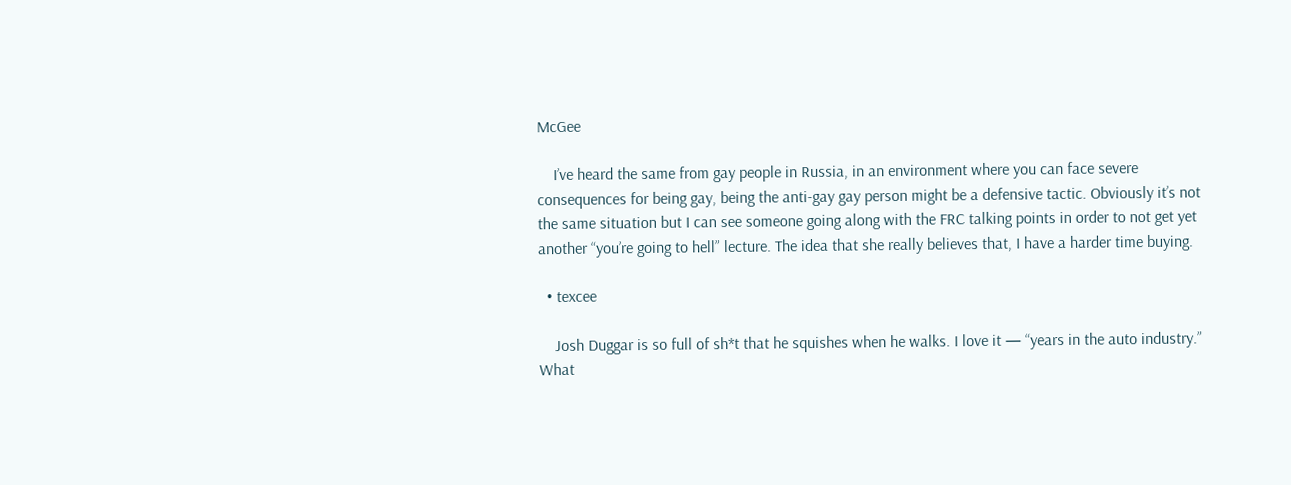McGee

    I’ve heard the same from gay people in Russia, in an environment where you can face severe consequences for being gay, being the anti-gay gay person might be a defensive tactic. Obviously it’s not the same situation but I can see someone going along with the FRC talking points in order to not get yet another “you’re going to hell” lecture. The idea that she really believes that, I have a harder time buying.

  • texcee

    Josh Duggar is so full of sh*t that he squishes when he walks. I love it — “years in the auto industry.” What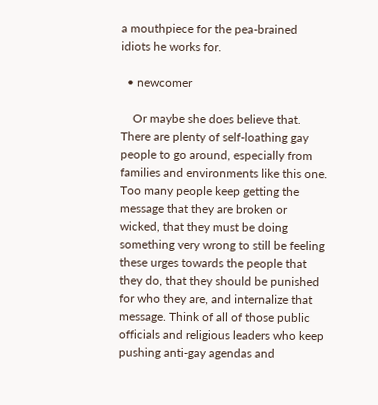a mouthpiece for the pea-brained idiots he works for.

  • newcomer

    Or maybe she does believe that. There are plenty of self-loathing gay people to go around, especially from families and environments like this one. Too many people keep getting the message that they are broken or wicked, that they must be doing something very wrong to still be feeling these urges towards the people that they do, that they should be punished for who they are, and internalize that message. Think of all of those public officials and religious leaders who keep pushing anti-gay agendas and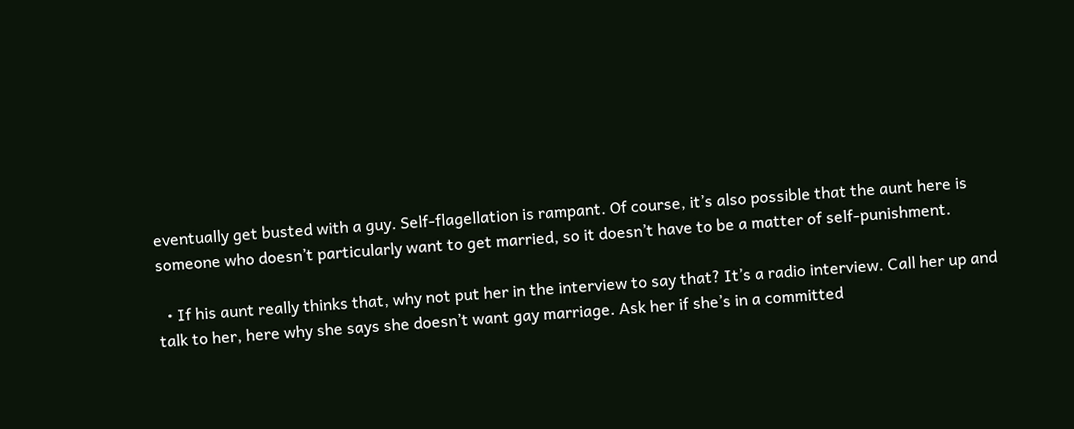eventually get busted with a guy. Self-flagellation is rampant. Of course, it’s also possible that the aunt here is someone who doesn’t particularly want to get married, so it doesn’t have to be a matter of self-punishment.

  • If his aunt really thinks that, why not put her in the interview to say that? It’s a radio interview. Call her up and talk to her, here why she says she doesn’t want gay marriage. Ask her if she’s in a committed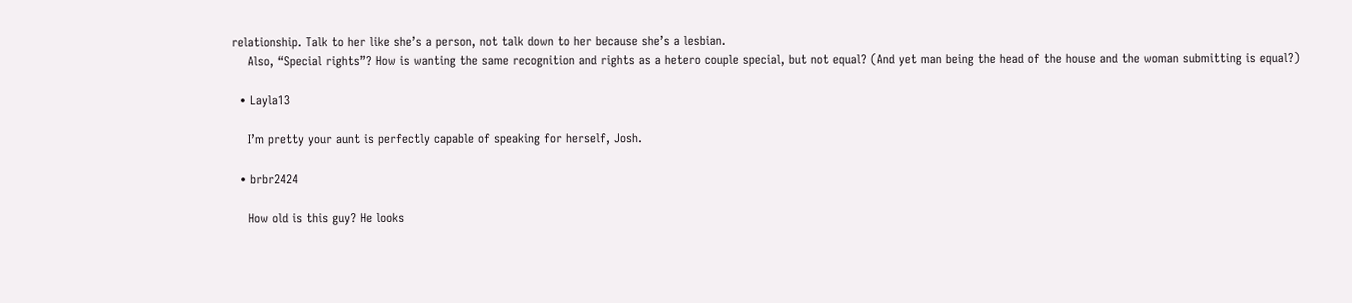relationship. Talk to her like she’s a person, not talk down to her because she’s a lesbian.
    Also, “Special rights”? How is wanting the same recognition and rights as a hetero couple special, but not equal? (And yet man being the head of the house and the woman submitting is equal?)

  • Layla13

    I’m pretty your aunt is perfectly capable of speaking for herself, Josh.

  • brbr2424

    How old is this guy? He looks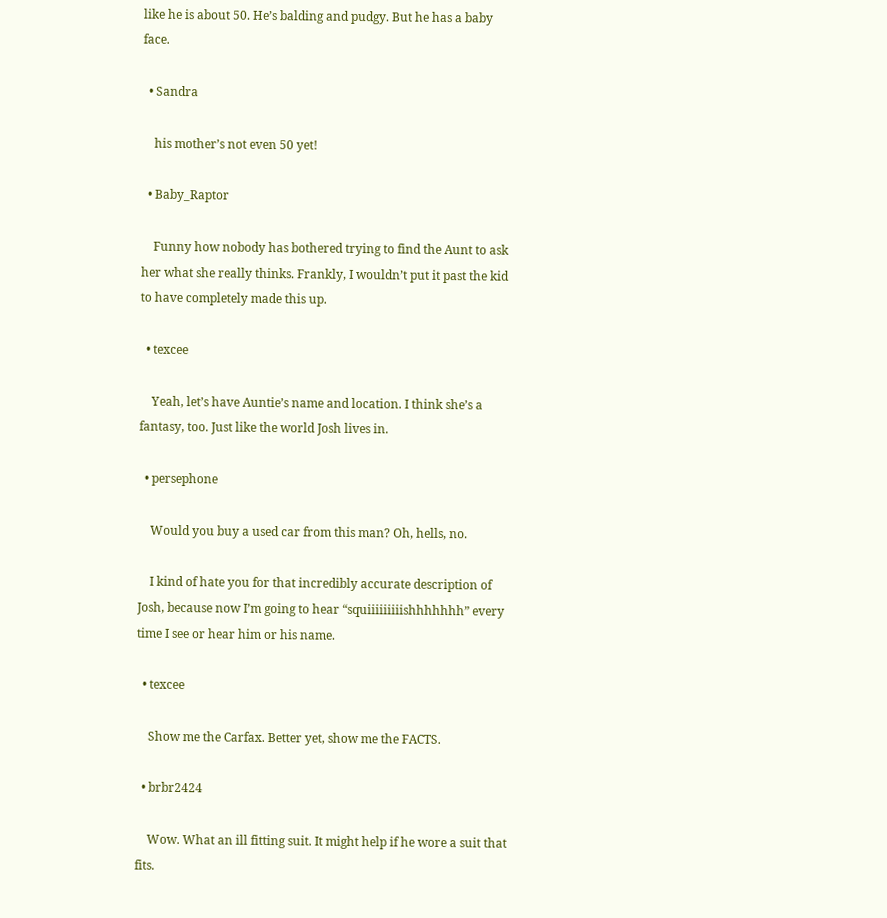like he is about 50. He’s balding and pudgy. But he has a baby face.

  • Sandra

    his mother’s not even 50 yet!

  • Baby_Raptor

    Funny how nobody has bothered trying to find the Aunt to ask her what she really thinks. Frankly, I wouldn’t put it past the kid to have completely made this up.

  • texcee

    Yeah, let’s have Auntie’s name and location. I think she’s a fantasy, too. Just like the world Josh lives in.

  • persephone

    Would you buy a used car from this man? Oh, hells, no.

    I kind of hate you for that incredibly accurate description of Josh, because now I’m going to hear “squiiiiiiiiishhhhhhh” every time I see or hear him or his name.

  • texcee

    Show me the Carfax. Better yet, show me the FACTS.

  • brbr2424

    Wow. What an ill fitting suit. It might help if he wore a suit that fits.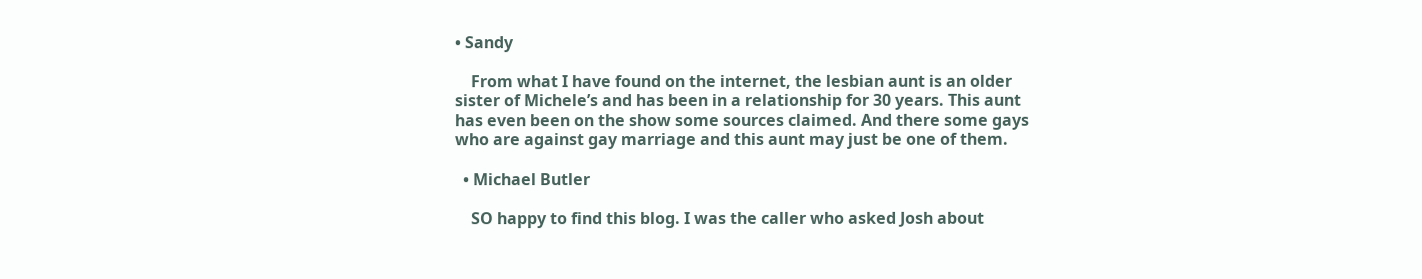• Sandy

    From what I have found on the internet, the lesbian aunt is an older sister of Michele’s and has been in a relationship for 30 years. This aunt has even been on the show some sources claimed. And there some gays who are against gay marriage and this aunt may just be one of them.

  • Michael Butler

    SO happy to find this blog. I was the caller who asked Josh about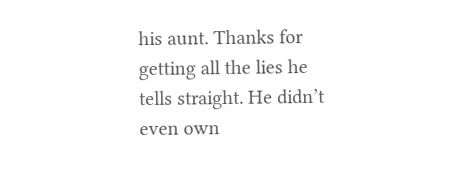his aunt. Thanks for getting all the lies he tells straight. He didn’t even own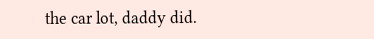the car lot, daddy did.